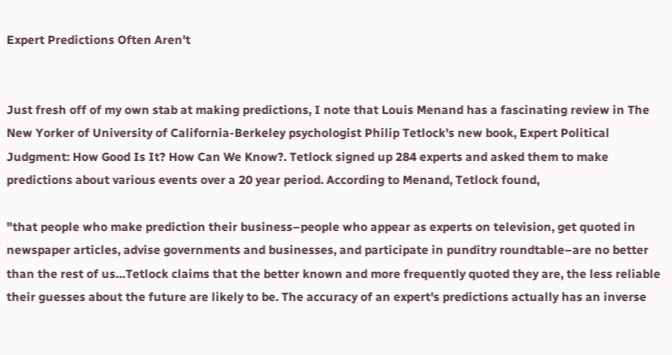Expert Predictions Often Aren't


Just fresh off of my own stab at making predictions, I note that Louis Menand has a fascinating review in The New Yorker of University of California-Berkeley psychologist Philip Tetlock's new book, Expert Political Judgment: How Good Is It? How Can We Know?. Tetlock signed up 284 experts and asked them to make predictions about various events over a 20 year period. According to Menand, Tetlock found,

"that people who make prediction their business–people who appear as experts on television, get quoted in newspaper articles, advise governments and businesses, and participate in punditry roundtable–are no better than the rest of us…Tetlock claims that the better known and more frequently quoted they are, the less reliable their guesses about the future are likely to be. The accuracy of an expert's predictions actually has an inverse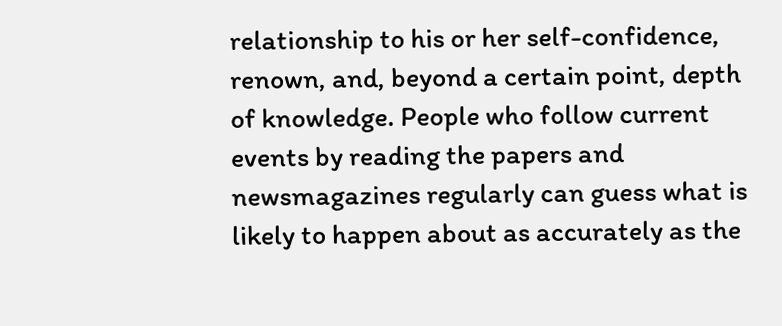relationship to his or her self-confidence, renown, and, beyond a certain point, depth of knowledge. People who follow current events by reading the papers and newsmagazines regularly can guess what is likely to happen about as accurately as the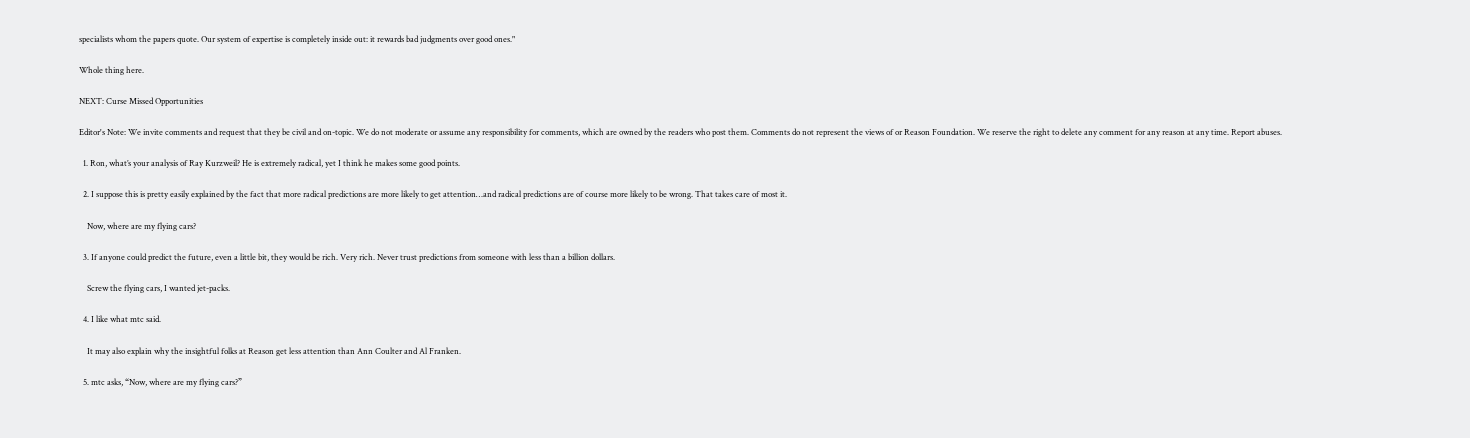specialists whom the papers quote. Our system of expertise is completely inside out: it rewards bad judgments over good ones."

Whole thing here.

NEXT: Curse Missed Opportunities

Editor's Note: We invite comments and request that they be civil and on-topic. We do not moderate or assume any responsibility for comments, which are owned by the readers who post them. Comments do not represent the views of or Reason Foundation. We reserve the right to delete any comment for any reason at any time. Report abuses.

  1. Ron, what’s your analysis of Ray Kurzweil? He is extremely radical, yet I think he makes some good points.

  2. I suppose this is pretty easily explained by the fact that more radical predictions are more likely to get attention…and radical predictions are of course more likely to be wrong. That takes care of most it.

    Now, where are my flying cars?

  3. If anyone could predict the future, even a little bit, they would be rich. Very rich. Never trust predictions from someone with less than a billion dollars.

    Screw the flying cars, I wanted jet-packs.

  4. I like what mtc said.

    It may also explain why the insightful folks at Reason get less attention than Ann Coulter and Al Franken.

  5. mtc asks, “Now, where are my flying cars?”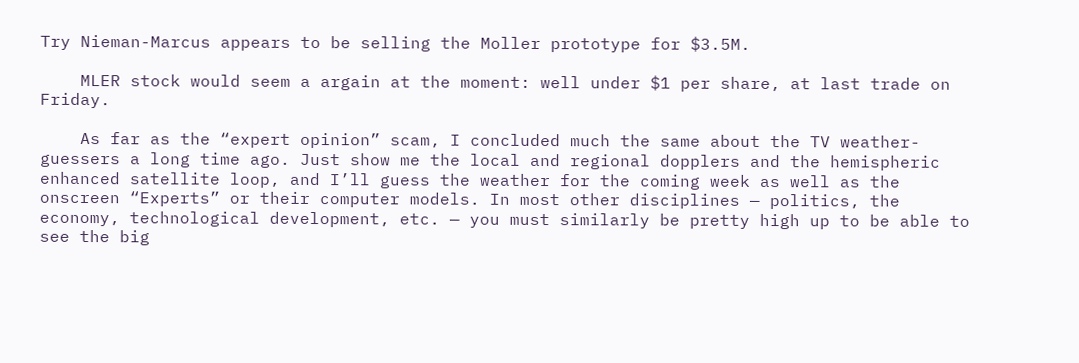Try Nieman-Marcus appears to be selling the Moller prototype for $3.5M.

    MLER stock would seem a argain at the moment: well under $1 per share, at last trade on Friday.

    As far as the “expert opinion” scam, I concluded much the same about the TV weather-guessers a long time ago. Just show me the local and regional dopplers and the hemispheric enhanced satellite loop, and I’ll guess the weather for the coming week as well as the onscreen “Experts” or their computer models. In most other disciplines — politics, the economy, technological development, etc. — you must similarly be pretty high up to be able to see the big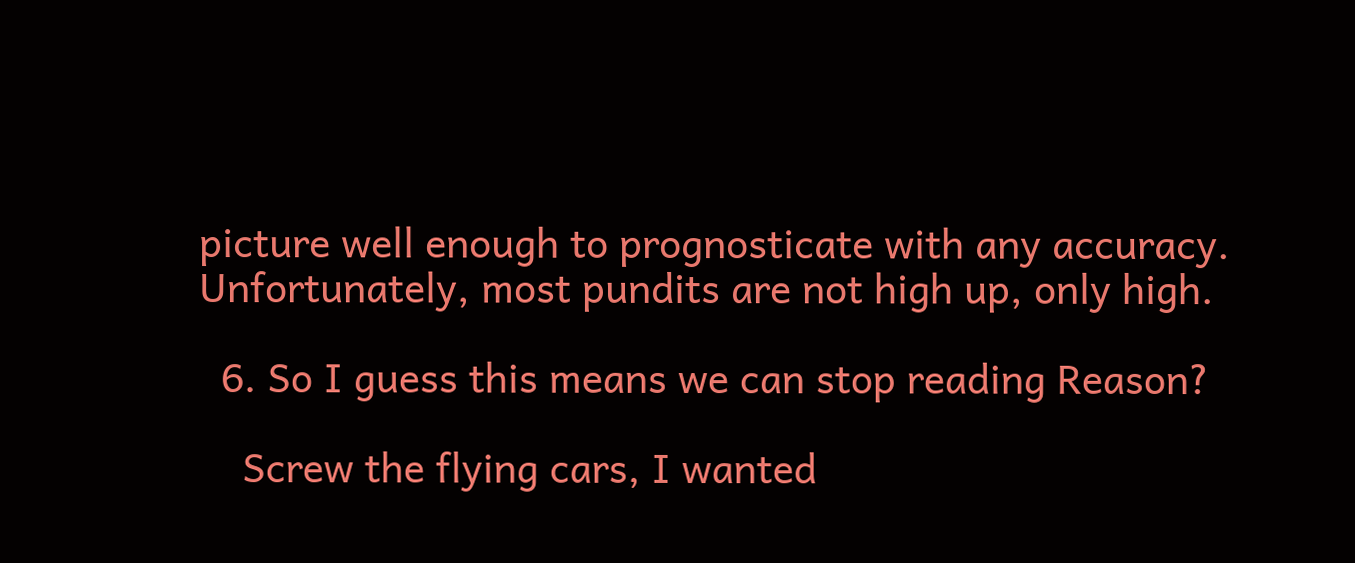picture well enough to prognosticate with any accuracy. Unfortunately, most pundits are not high up, only high.

  6. So I guess this means we can stop reading Reason?

    Screw the flying cars, I wanted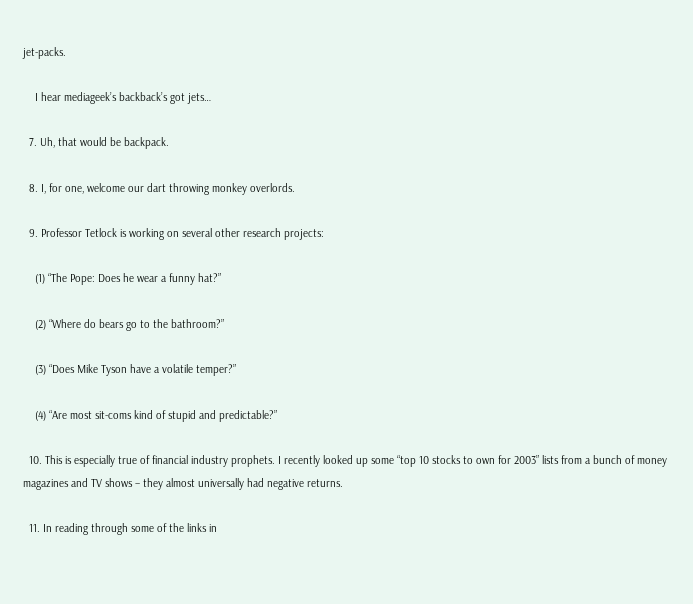jet-packs.

    I hear mediageek’s backback’s got jets…

  7. Uh, that would be backpack.

  8. I, for one, welcome our dart throwing monkey overlords.

  9. Professor Tetlock is working on several other research projects:

    (1) “The Pope: Does he wear a funny hat?”

    (2) “Where do bears go to the bathroom?”

    (3) “Does Mike Tyson have a volatile temper?”

    (4) “Are most sit-coms kind of stupid and predictable?”

  10. This is especially true of financial industry prophets. I recently looked up some “top 10 stocks to own for 2003” lists from a bunch of money magazines and TV shows – they almost universally had negative returns.

  11. In reading through some of the links in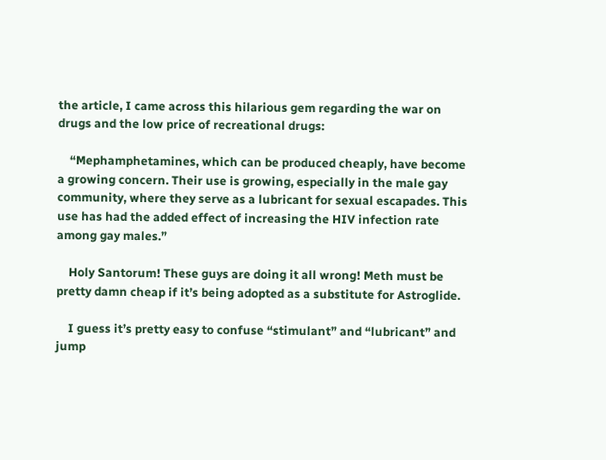the article, I came across this hilarious gem regarding the war on drugs and the low price of recreational drugs:

    “Mephamphetamines, which can be produced cheaply, have become a growing concern. Their use is growing, especially in the male gay community, where they serve as a lubricant for sexual escapades. This use has had the added effect of increasing the HIV infection rate among gay males.”

    Holy Santorum! These guys are doing it all wrong! Meth must be pretty damn cheap if it’s being adopted as a substitute for Astroglide.

    I guess it’s pretty easy to confuse “stimulant” and “lubricant” and jump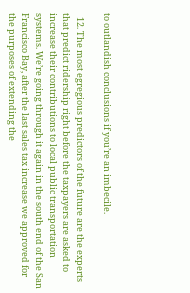to outlandish conclusions if you’re an imbecile.

  12. The most egregious predictors of the future are the experts that predict ridership right before the taxpayers are asked to increase their contributions to local public transportation systems. We’re going through it again in the south end of the San Francisco Bay, after the last sales tax increase we approved for the purposes of extending the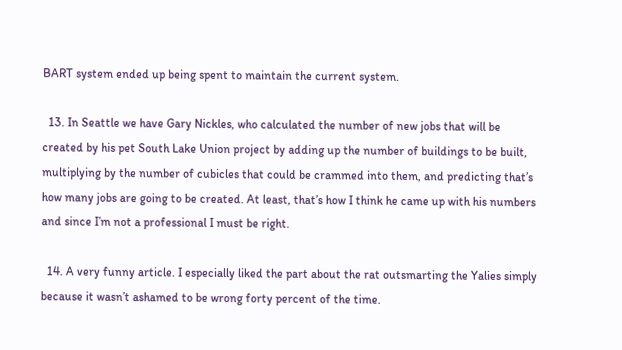BART system ended up being spent to maintain the current system.

  13. In Seattle we have Gary Nickles, who calculated the number of new jobs that will be created by his pet South Lake Union project by adding up the number of buildings to be built, multiplying by the number of cubicles that could be crammed into them, and predicting that’s how many jobs are going to be created. At least, that’s how I think he came up with his numbers and since I’m not a professional I must be right.

  14. A very funny article. I especially liked the part about the rat outsmarting the Yalies simply because it wasn’t ashamed to be wrong forty percent of the time.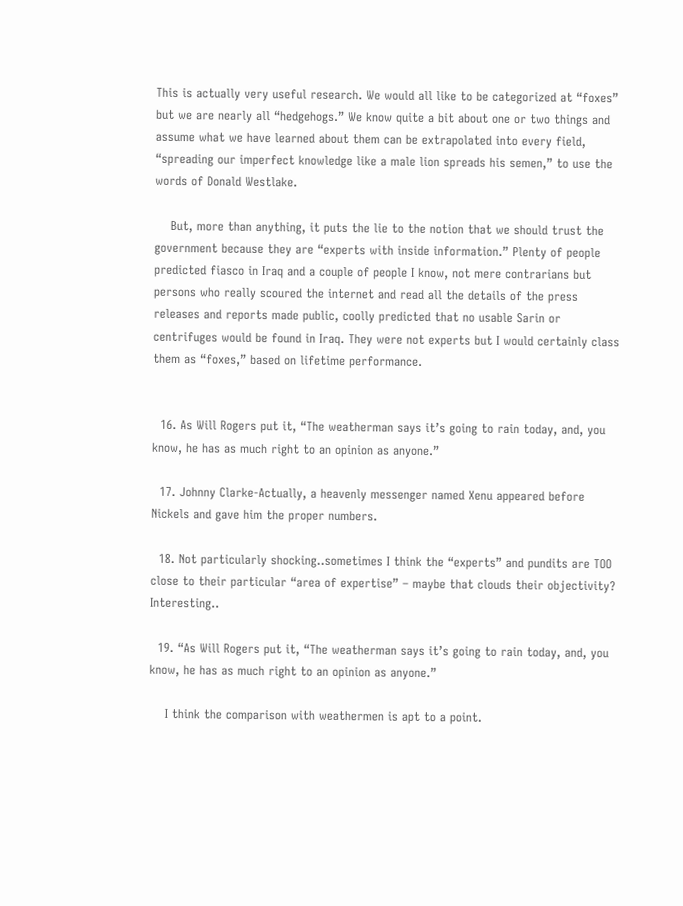This is actually very useful research. We would all like to be categorized at “foxes” but we are nearly all “hedgehogs.” We know quite a bit about one or two things and assume what we have learned about them can be extrapolated into every field, “spreading our imperfect knowledge like a male lion spreads his semen,” to use the words of Donald Westlake.

    But, more than anything, it puts the lie to the notion that we should trust the government because they are “experts with inside information.” Plenty of people predicted fiasco in Iraq and a couple of people I know, not mere contrarians but persons who really scoured the internet and read all the details of the press releases and reports made public, coolly predicted that no usable Sarin or centrifuges would be found in Iraq. They were not experts but I would certainly class them as “foxes,” based on lifetime performance.


  16. As Will Rogers put it, “The weatherman says it’s going to rain today, and, you know, he has as much right to an opinion as anyone.”

  17. Johnny Clarke-Actually, a heavenly messenger named Xenu appeared before Nickels and gave him the proper numbers.

  18. Not particularly shocking..sometimes I think the “experts” and pundits are TOO close to their particular “area of expertise” – maybe that clouds their objectivity? Interesting..

  19. “As Will Rogers put it, “The weatherman says it’s going to rain today, and, you know, he has as much right to an opinion as anyone.”

    I think the comparison with weathermen is apt to a point.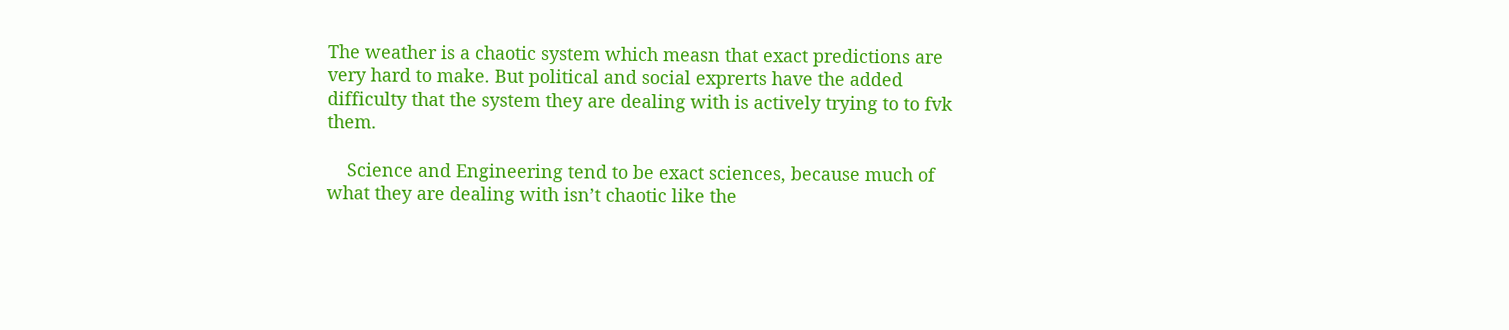The weather is a chaotic system which measn that exact predictions are very hard to make. But political and social exprerts have the added difficulty that the system they are dealing with is actively trying to to fvk them.

    Science and Engineering tend to be exact sciences, because much of what they are dealing with isn’t chaotic like the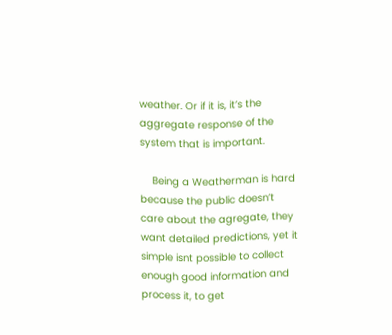weather. Or if it is, it’s the aggregate response of the system that is important.

    Being a Weatherman is hard because the public doesn’t care about the agregate, they want detailed predictions, yet it simple isnt possible to collect enough good information and process it, to get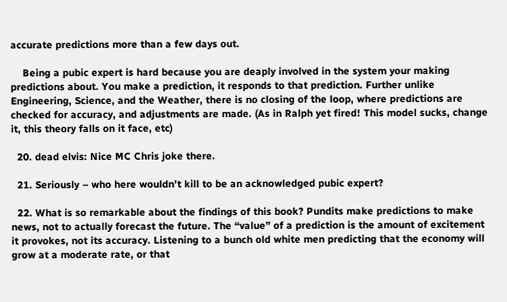accurate predictions more than a few days out.

    Being a pubic expert is hard because you are deaply involved in the system your making predictions about. You make a prediction, it responds to that prediction. Further unlike Engineering, Science, and the Weather, there is no closing of the loop, where predictions are checked for accuracy, and adjustments are made. (As in Ralph yet fired! This model sucks, change it, this theory falls on it face, etc)

  20. dead elvis: Nice MC Chris joke there.

  21. Seriously – who here wouldn’t kill to be an acknowledged pubic expert?

  22. What is so remarkable about the findings of this book? Pundits make predictions to make news, not to actually forecast the future. The “value” of a prediction is the amount of excitement it provokes, not its accuracy. Listening to a bunch old white men predicting that the economy will grow at a moderate rate, or that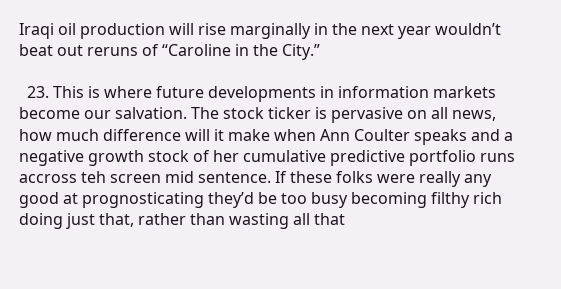Iraqi oil production will rise marginally in the next year wouldn’t beat out reruns of “Caroline in the City.”

  23. This is where future developments in information markets become our salvation. The stock ticker is pervasive on all news, how much difference will it make when Ann Coulter speaks and a negative growth stock of her cumulative predictive portfolio runs accross teh screen mid sentence. If these folks were really any good at prognosticating they’d be too busy becoming filthy rich doing just that, rather than wasting all that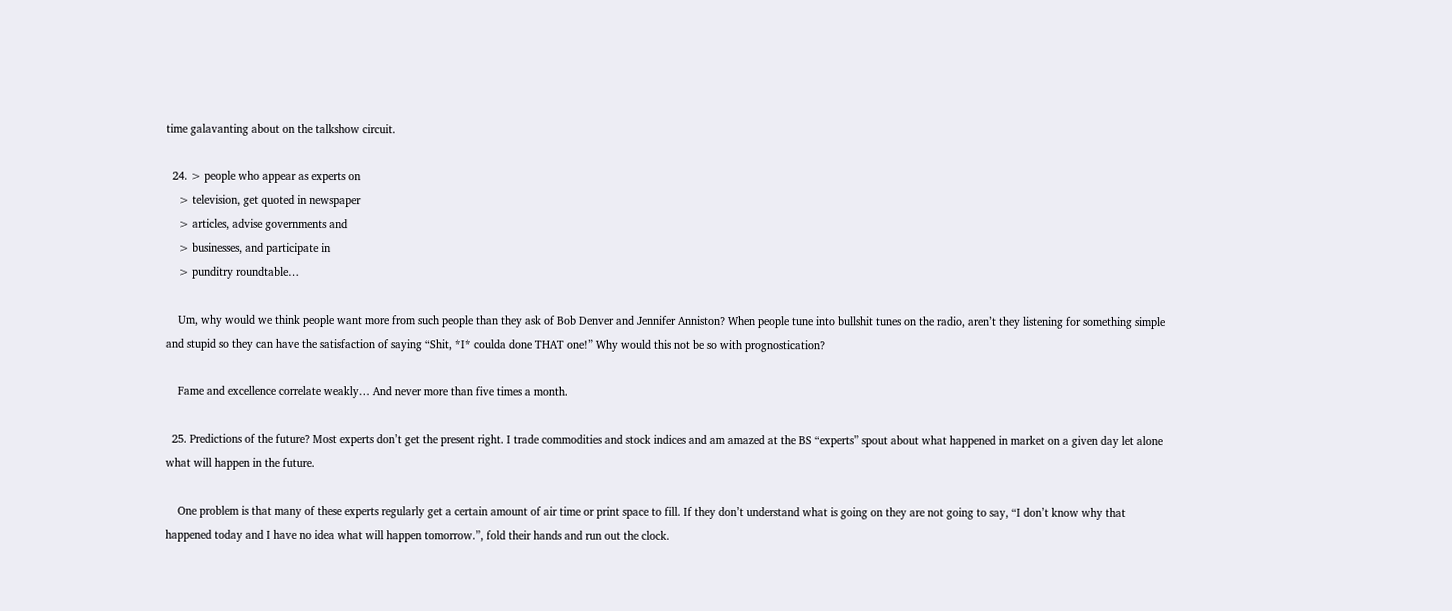time galavanting about on the talkshow circuit.

  24. > people who appear as experts on
    > television, get quoted in newspaper
    > articles, advise governments and
    > businesses, and participate in
    > punditry roundtable…

    Um, why would we think people want more from such people than they ask of Bob Denver and Jennifer Anniston? When people tune into bullshit tunes on the radio, aren’t they listening for something simple and stupid so they can have the satisfaction of saying “Shit, *I* coulda done THAT one!” Why would this not be so with prognostication?

    Fame and excellence correlate weakly… And never more than five times a month.

  25. Predictions of the future? Most experts don’t get the present right. I trade commodities and stock indices and am amazed at the BS “experts” spout about what happened in market on a given day let alone what will happen in the future.

    One problem is that many of these experts regularly get a certain amount of air time or print space to fill. If they don’t understand what is going on they are not going to say, “I don’t know why that happened today and I have no idea what will happen tomorrow.”, fold their hands and run out the clock.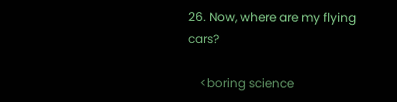26. Now, where are my flying cars?

    <boring science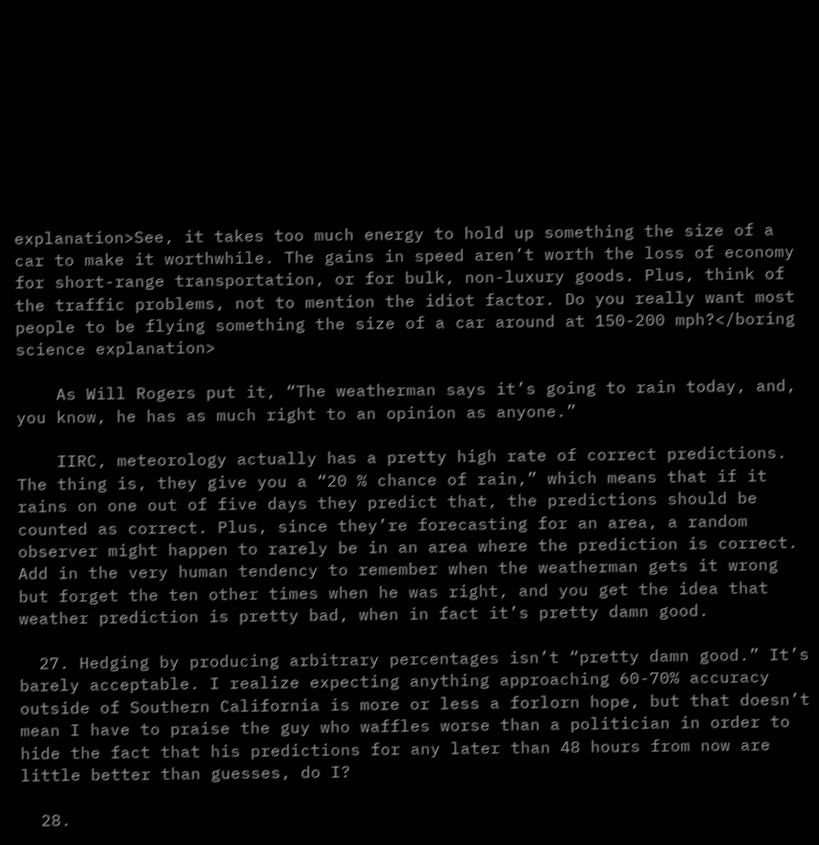explanation>See, it takes too much energy to hold up something the size of a car to make it worthwhile. The gains in speed aren’t worth the loss of economy for short-range transportation, or for bulk, non-luxury goods. Plus, think of the traffic problems, not to mention the idiot factor. Do you really want most people to be flying something the size of a car around at 150-200 mph?</boring science explanation>

    As Will Rogers put it, “The weatherman says it’s going to rain today, and, you know, he has as much right to an opinion as anyone.”

    IIRC, meteorology actually has a pretty high rate of correct predictions. The thing is, they give you a “20 % chance of rain,” which means that if it rains on one out of five days they predict that, the predictions should be counted as correct. Plus, since they’re forecasting for an area, a random observer might happen to rarely be in an area where the prediction is correct. Add in the very human tendency to remember when the weatherman gets it wrong but forget the ten other times when he was right, and you get the idea that weather prediction is pretty bad, when in fact it’s pretty damn good.

  27. Hedging by producing arbitrary percentages isn’t “pretty damn good.” It’s barely acceptable. I realize expecting anything approaching 60-70% accuracy outside of Southern California is more or less a forlorn hope, but that doesn’t mean I have to praise the guy who waffles worse than a politician in order to hide the fact that his predictions for any later than 48 hours from now are little better than guesses, do I?

  28.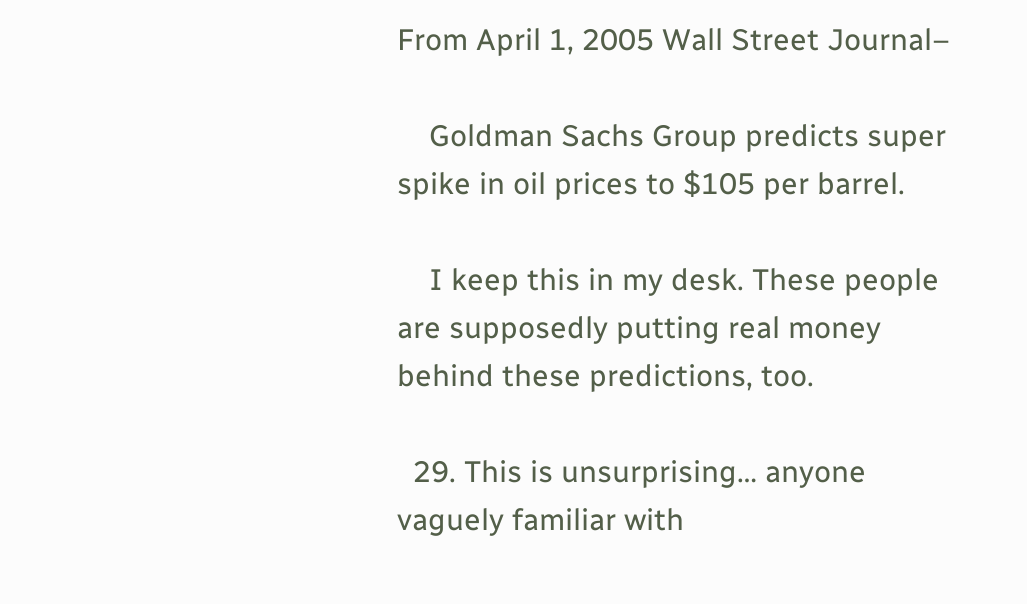From April 1, 2005 Wall Street Journal–

    Goldman Sachs Group predicts super spike in oil prices to $105 per barrel.

    I keep this in my desk. These people are supposedly putting real money behind these predictions, too.

  29. This is unsurprising… anyone vaguely familiar with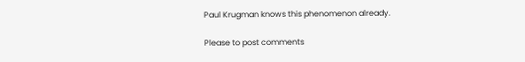Paul Krugman knows this phenomenon already.

Please to post comments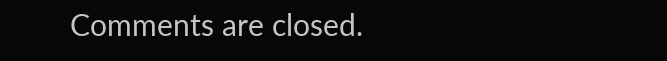Comments are closed.